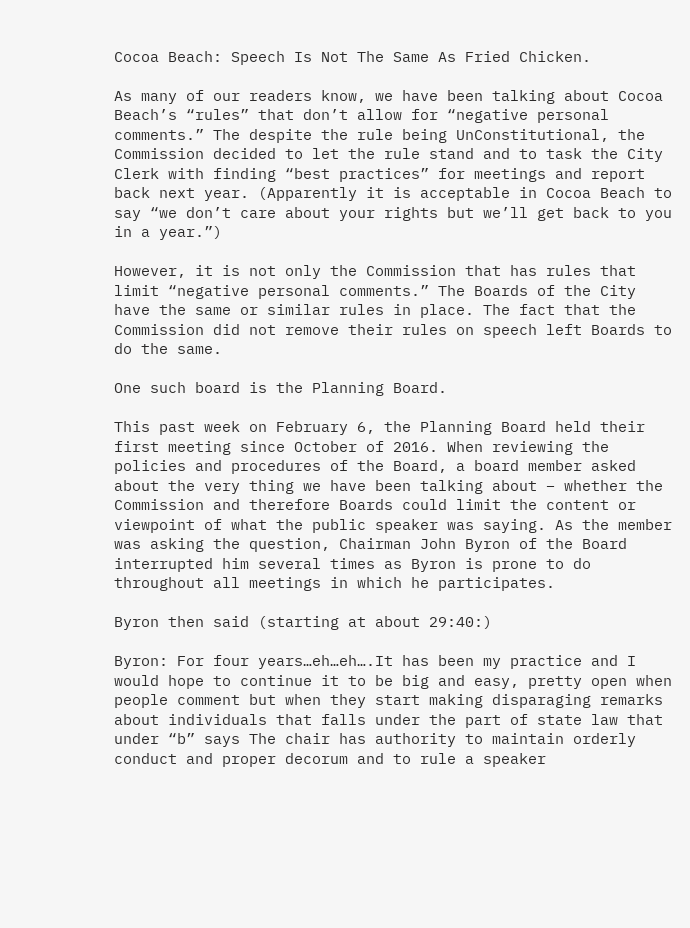Cocoa Beach: Speech Is Not The Same As Fried Chicken.

As many of our readers know, we have been talking about Cocoa Beach’s “rules” that don’t allow for “negative personal comments.” The despite the rule being UnConstitutional, the Commission decided to let the rule stand and to task the City Clerk with finding “best practices” for meetings and report back next year. (Apparently it is acceptable in Cocoa Beach to say “we don’t care about your rights but we’ll get back to you in a year.”)

However, it is not only the Commission that has rules that limit “negative personal comments.” The Boards of the City have the same or similar rules in place. The fact that the Commission did not remove their rules on speech left Boards to do the same.

One such board is the Planning Board.

This past week on February 6, the Planning Board held their first meeting since October of 2016. When reviewing the policies and procedures of the Board, a board member asked about the very thing we have been talking about – whether the Commission and therefore Boards could limit the content or viewpoint of what the public speaker was saying. As the member was asking the question, Chairman John Byron of the Board interrupted him several times as Byron is prone to do throughout all meetings in which he participates.

Byron then said (starting at about 29:40:)

Byron: For four years…eh…eh….It has been my practice and I would hope to continue it to be big and easy, pretty open when people comment but when they start making disparaging remarks about individuals that falls under the part of state law that under “b” says The chair has authority to maintain orderly conduct and proper decorum and to rule a speaker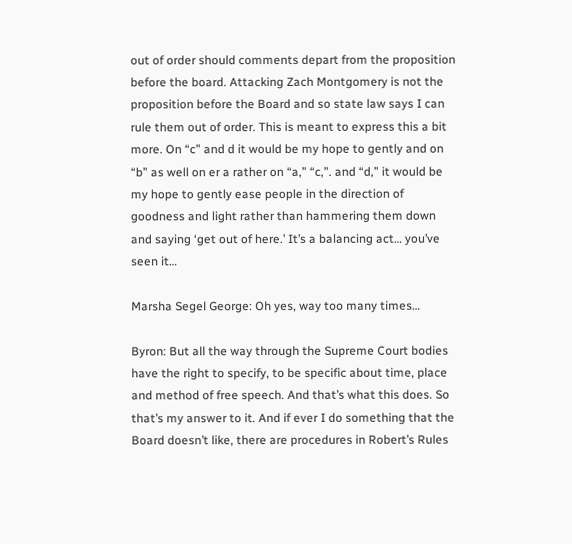out of order should comments depart from the proposition before the board. Attacking Zach Montgomery is not the proposition before the Board and so state law says I can rule them out of order. This is meant to express this a bit more. On “c” and d it would be my hope to gently and on “b” as well on er a rather on “a,” “c,”. and “d,” it would be my hope to gently ease people in the direction of goodness and light rather than hammering them down and saying ‘get out of here.’ It’s a balancing act… you’ve seen it…

Marsha Segel George: Oh yes, way too many times…

Byron: But all the way through the Supreme Court bodies have the right to specify, to be specific about time, place and method of free speech. And that’s what this does. So that’s my answer to it. And if ever I do something that the Board doesn’t like, there are procedures in Robert’s Rules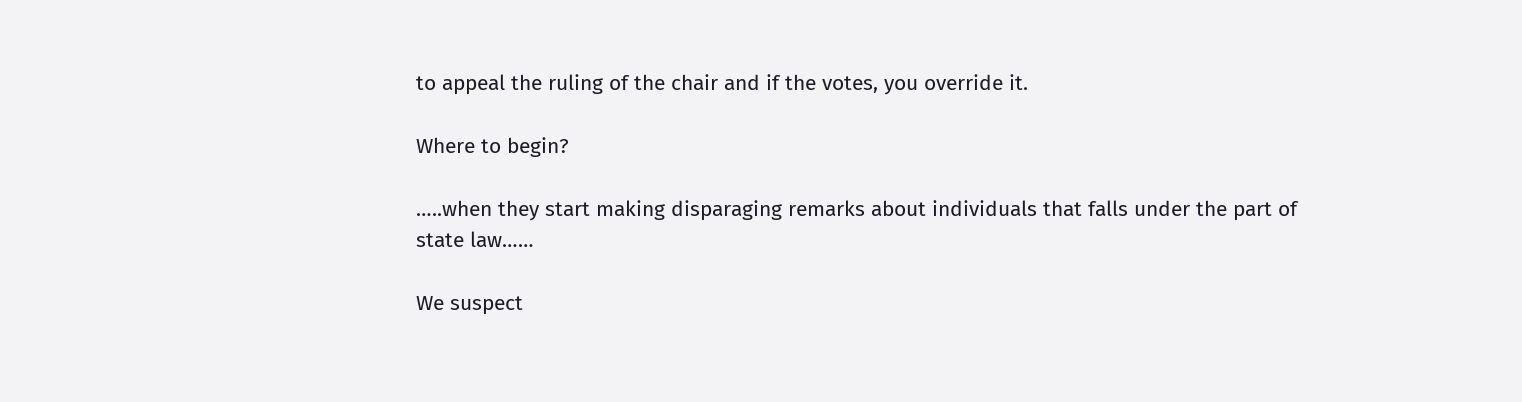to appeal the ruling of the chair and if the votes, you override it.

Where to begin?

…..when they start making disparaging remarks about individuals that falls under the part of state law……

We suspect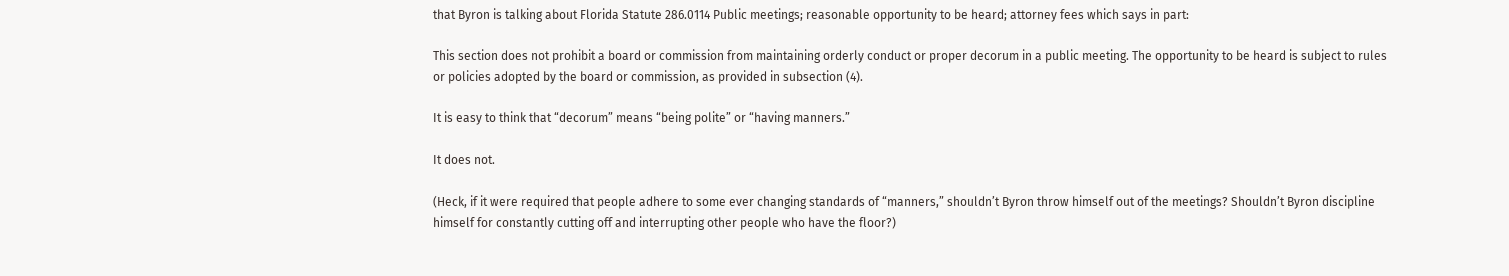that Byron is talking about Florida Statute 286.0114 Public meetings; reasonable opportunity to be heard; attorney fees which says in part:

This section does not prohibit a board or commission from maintaining orderly conduct or proper decorum in a public meeting. The opportunity to be heard is subject to rules or policies adopted by the board or commission, as provided in subsection (4).

It is easy to think that “decorum” means “being polite” or “having manners.”

It does not.

(Heck, if it were required that people adhere to some ever changing standards of “manners,” shouldn’t Byron throw himself out of the meetings? Shouldn’t Byron discipline himself for constantly cutting off and interrupting other people who have the floor?)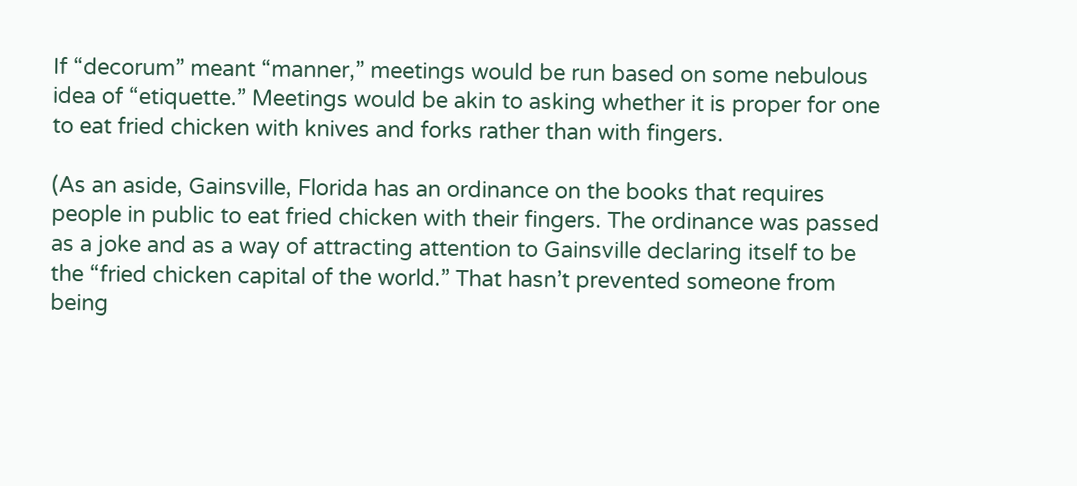If “decorum” meant “manner,” meetings would be run based on some nebulous idea of “etiquette.” Meetings would be akin to asking whether it is proper for one to eat fried chicken with knives and forks rather than with fingers.

(As an aside, Gainsville, Florida has an ordinance on the books that requires people in public to eat fried chicken with their fingers. The ordinance was passed as a joke and as a way of attracting attention to Gainsville declaring itself to be the “fried chicken capital of the world.” That hasn’t prevented someone from being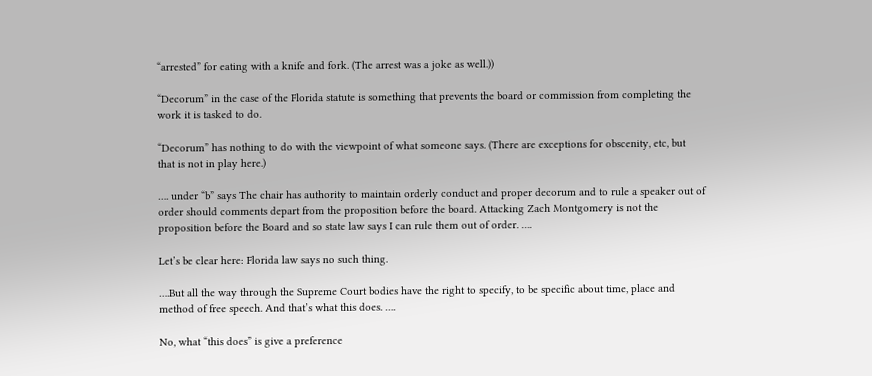“arrested” for eating with a knife and fork. (The arrest was a joke as well.))

“Decorum” in the case of the Florida statute is something that prevents the board or commission from completing the work it is tasked to do.

“Decorum” has nothing to do with the viewpoint of what someone says. (There are exceptions for obscenity, etc, but that is not in play here.)

…. under “b” says The chair has authority to maintain orderly conduct and proper decorum and to rule a speaker out of order should comments depart from the proposition before the board. Attacking Zach Montgomery is not the proposition before the Board and so state law says I can rule them out of order. ….

Let’s be clear here: Florida law says no such thing.

….But all the way through the Supreme Court bodies have the right to specify, to be specific about time, place and method of free speech. And that’s what this does. ….

No, what “this does” is give a preference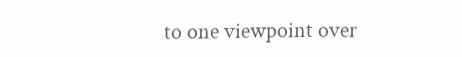to one viewpoint over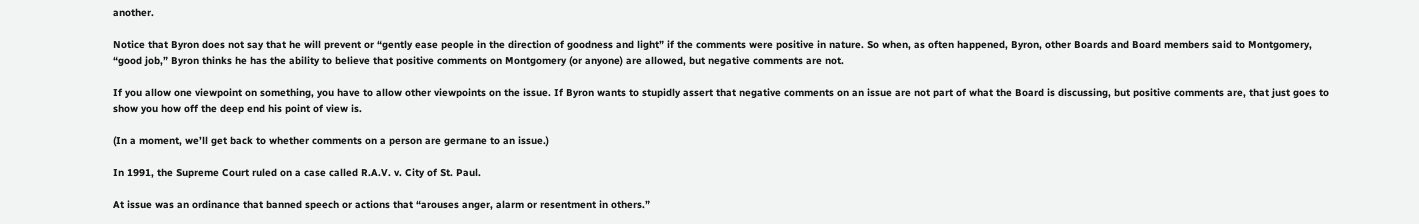another.

Notice that Byron does not say that he will prevent or “gently ease people in the direction of goodness and light” if the comments were positive in nature. So when, as often happened, Byron, other Boards and Board members said to Montgomery, “good job,” Byron thinks he has the ability to believe that positive comments on Montgomery (or anyone) are allowed, but negative comments are not.

If you allow one viewpoint on something, you have to allow other viewpoints on the issue. If Byron wants to stupidly assert that negative comments on an issue are not part of what the Board is discussing, but positive comments are, that just goes to show you how off the deep end his point of view is.

(In a moment, we’ll get back to whether comments on a person are germane to an issue.)

In 1991, the Supreme Court ruled on a case called R.A.V. v. City of St. Paul.

At issue was an ordinance that banned speech or actions that “arouses anger, alarm or resentment in others.”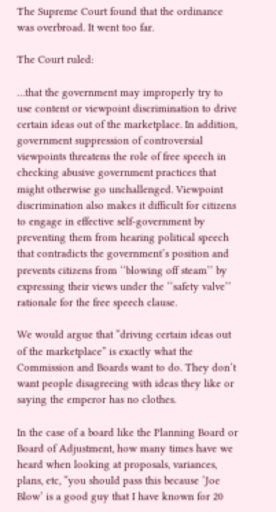The Supreme Court found that the ordinance was overbroad. It went too far.

The Court ruled:

…that the government may improperly try to use content or viewpoint discrimination to drive certain ideas out of the marketplace. In addition, government suppression of controversial viewpoints threatens the role of free speech in checking abusive government practices that might otherwise go unchallenged. Viewpoint discrimination also makes it difficult for citizens to engage in effective self-government by preventing them from hearing political speech that contradicts the government’s position and prevents citizens from ‘‘blowing off steam’’ by expressing their views under the ‘‘safety valve’’ rationale for the free speech clause.

We would argue that “driving certain ideas out of the marketplace” is exactly what the Commission and Boards want to do. They don’t want people disagreeing with ideas they like or saying the emperor has no clothes.

In the case of a board like the Planning Board or Board of Adjustment, how many times have we heard when looking at proposals, variances, plans, etc, “you should pass this because ‘Joe Blow’ is a good guy that I have known for 20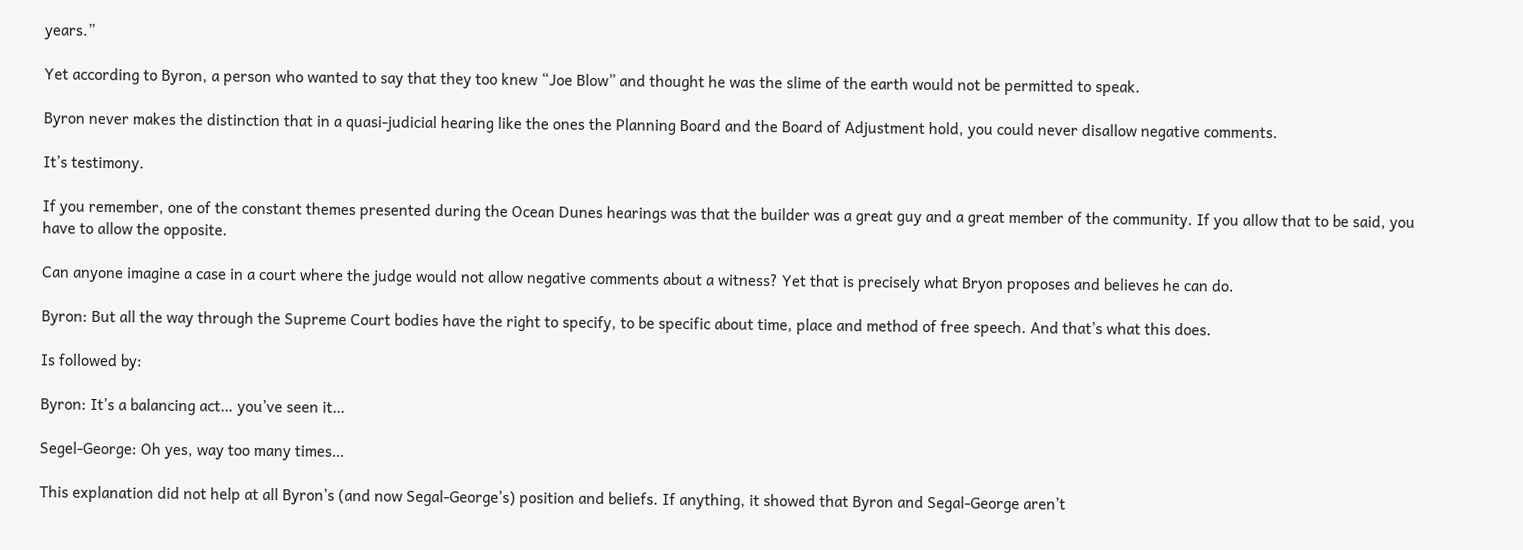years.”

Yet according to Byron, a person who wanted to say that they too knew “Joe Blow” and thought he was the slime of the earth would not be permitted to speak.

Byron never makes the distinction that in a quasi-judicial hearing like the ones the Planning Board and the Board of Adjustment hold, you could never disallow negative comments.

It’s testimony.

If you remember, one of the constant themes presented during the Ocean Dunes hearings was that the builder was a great guy and a great member of the community. If you allow that to be said, you have to allow the opposite.

Can anyone imagine a case in a court where the judge would not allow negative comments about a witness? Yet that is precisely what Bryon proposes and believes he can do.

Byron: But all the way through the Supreme Court bodies have the right to specify, to be specific about time, place and method of free speech. And that’s what this does.

Is followed by:

Byron: It’s a balancing act… you’ve seen it…

Segel-George: Oh yes, way too many times…

This explanation did not help at all Byron’s (and now Segal-George’s) position and beliefs. If anything, it showed that Byron and Segal-George aren’t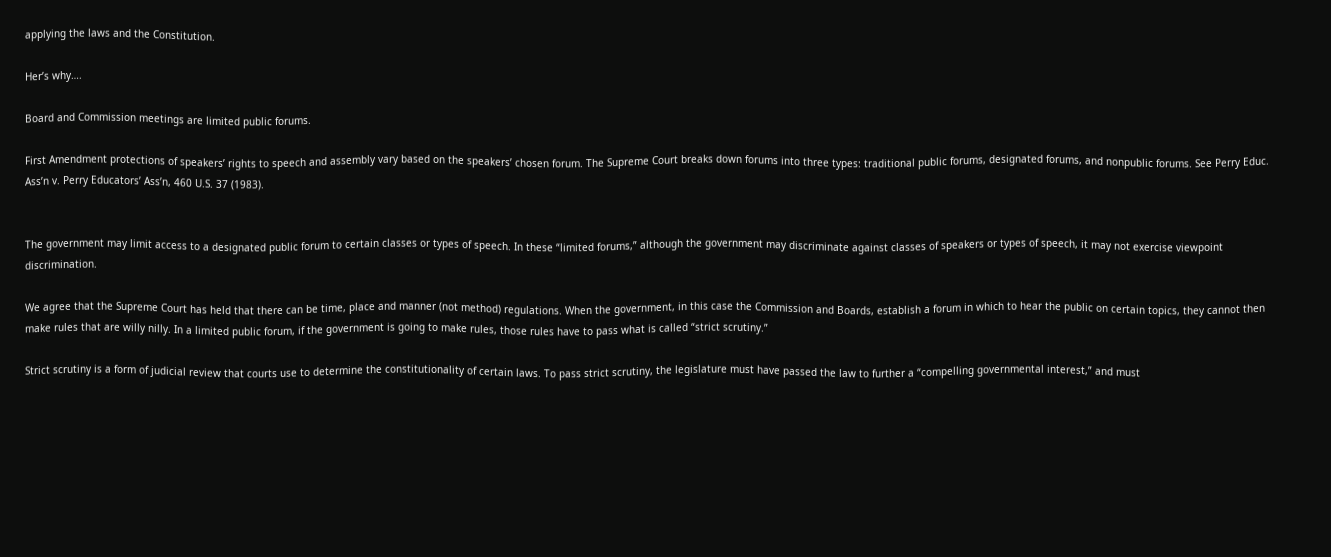applying the laws and the Constitution.

Her’s why….

Board and Commission meetings are limited public forums.

First Amendment protections of speakers’ rights to speech and assembly vary based on the speakers’ chosen forum. The Supreme Court breaks down forums into three types: traditional public forums, designated forums, and nonpublic forums. See Perry Educ. Ass’n v. Perry Educators’ Ass’n, 460 U.S. 37 (1983).


The government may limit access to a designated public forum to certain classes or types of speech. In these “limited forums,” although the government may discriminate against classes of speakers or types of speech, it may not exercise viewpoint discrimination.

We agree that the Supreme Court has held that there can be time, place and manner (not method) regulations. When the government, in this case the Commission and Boards, establish a forum in which to hear the public on certain topics, they cannot then make rules that are willy nilly. In a limited public forum, if the government is going to make rules, those rules have to pass what is called “strict scrutiny.”

Strict scrutiny is a form of judicial review that courts use to determine the constitutionality of certain laws. To pass strict scrutiny, the legislature must have passed the law to further a “compelling governmental interest,” and must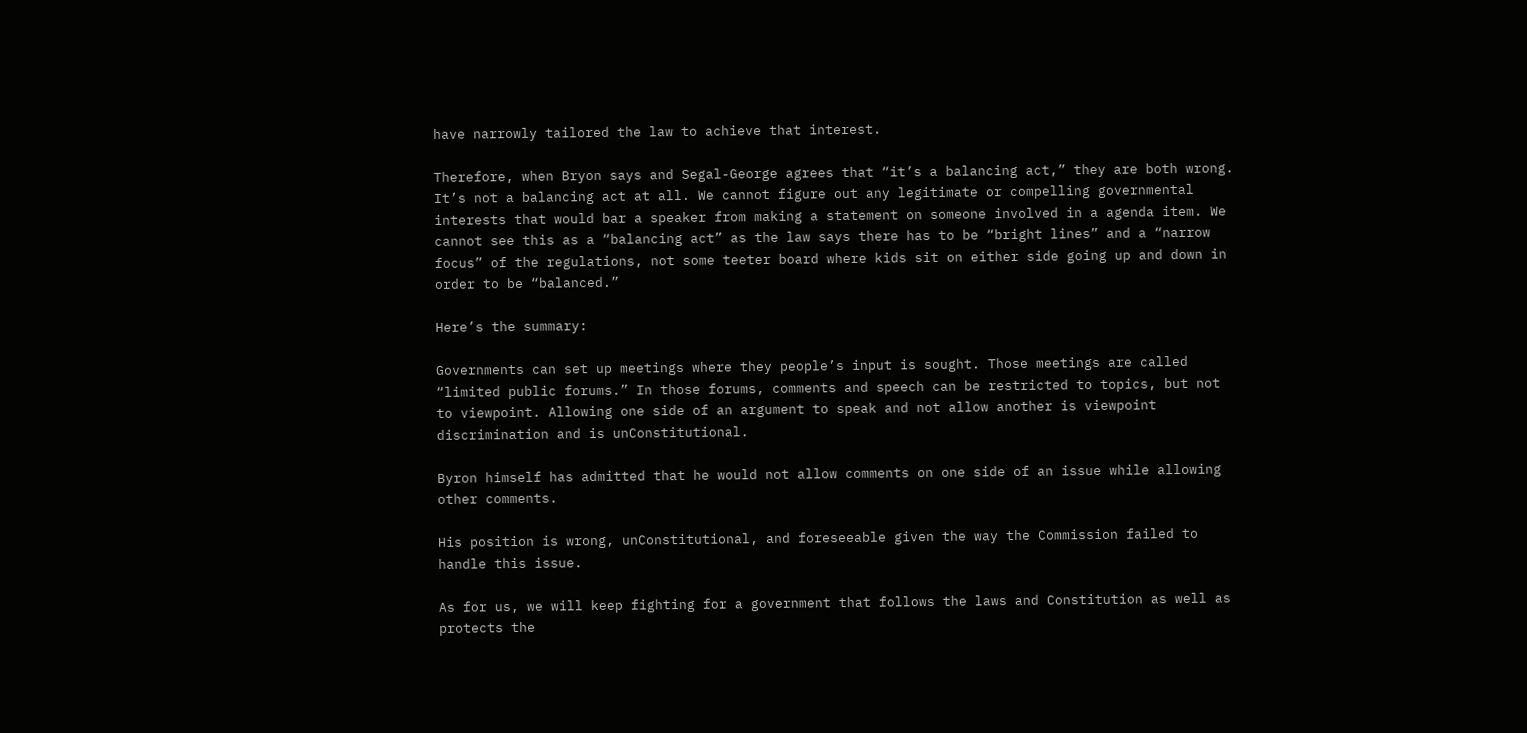have narrowly tailored the law to achieve that interest.

Therefore, when Bryon says and Segal-George agrees that “it’s a balancing act,” they are both wrong. It’s not a balancing act at all. We cannot figure out any legitimate or compelling governmental interests that would bar a speaker from making a statement on someone involved in a agenda item. We cannot see this as a “balancing act” as the law says there has to be “bright lines” and a “narrow focus” of the regulations, not some teeter board where kids sit on either side going up and down in order to be “balanced.”

Here’s the summary:

Governments can set up meetings where they people’s input is sought. Those meetings are called “limited public forums.” In those forums, comments and speech can be restricted to topics, but not to viewpoint. Allowing one side of an argument to speak and not allow another is viewpoint discrimination and is unConstitutional.

Byron himself has admitted that he would not allow comments on one side of an issue while allowing other comments.

His position is wrong, unConstitutional, and foreseeable given the way the Commission failed to handle this issue.

As for us, we will keep fighting for a government that follows the laws and Constitution as well as protects the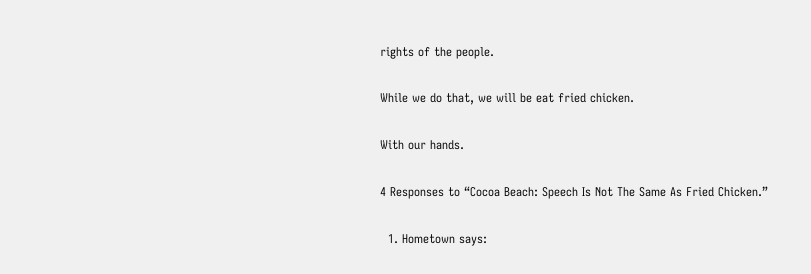rights of the people.

While we do that, we will be eat fried chicken.

With our hands.

4 Responses to “Cocoa Beach: Speech Is Not The Same As Fried Chicken.”

  1. Hometown says: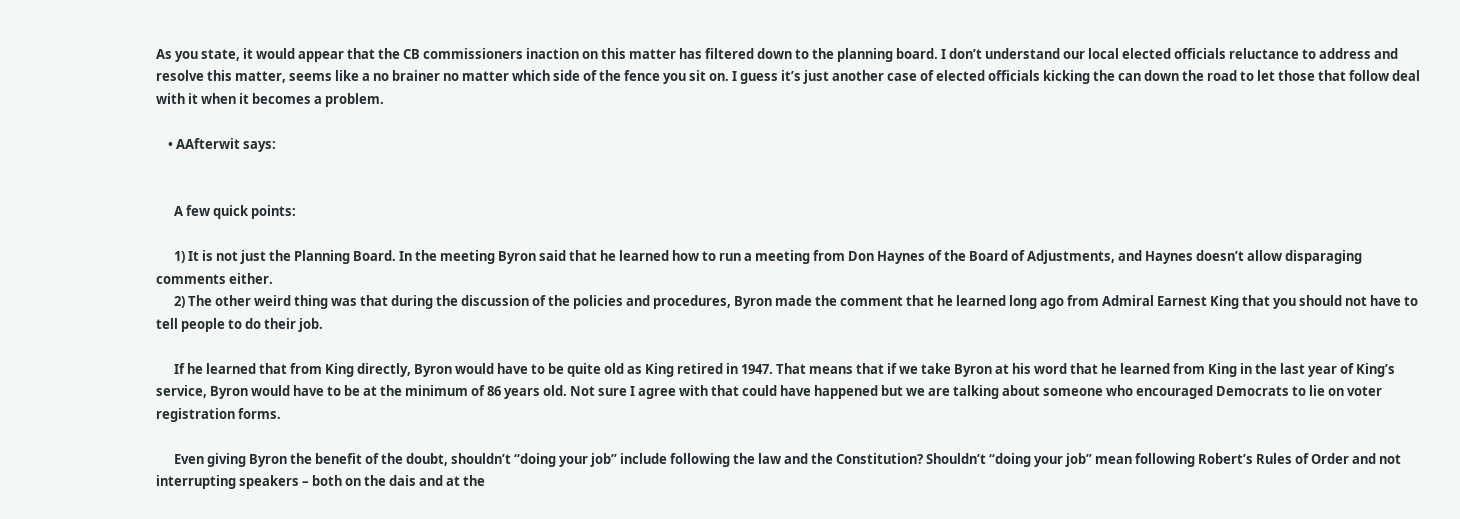As you state, it would appear that the CB commissioners inaction on this matter has filtered down to the planning board. I don’t understand our local elected officials reluctance to address and resolve this matter, seems like a no brainer no matter which side of the fence you sit on. I guess it’s just another case of elected officials kicking the can down the road to let those that follow deal with it when it becomes a problem.

    • AAfterwit says:


      A few quick points:

      1) It is not just the Planning Board. In the meeting Byron said that he learned how to run a meeting from Don Haynes of the Board of Adjustments, and Haynes doesn’t allow disparaging comments either.
      2) The other weird thing was that during the discussion of the policies and procedures, Byron made the comment that he learned long ago from Admiral Earnest King that you should not have to tell people to do their job.

      If he learned that from King directly, Byron would have to be quite old as King retired in 1947. That means that if we take Byron at his word that he learned from King in the last year of King’s service, Byron would have to be at the minimum of 86 years old. Not sure I agree with that could have happened but we are talking about someone who encouraged Democrats to lie on voter registration forms.

      Even giving Byron the benefit of the doubt, shouldn’t “doing your job” include following the law and the Constitution? Shouldn’t “doing your job” mean following Robert’s Rules of Order and not interrupting speakers – both on the dais and at the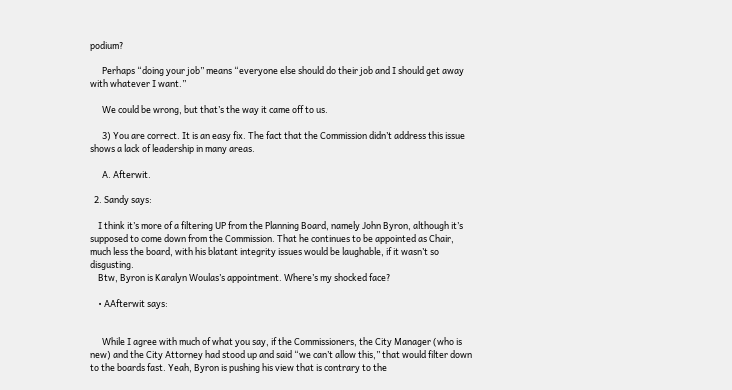podium?

      Perhaps “doing your job” means “everyone else should do their job and I should get away with whatever I want.”

      We could be wrong, but that’s the way it came off to us.

      3) You are correct. It is an easy fix. The fact that the Commission didn’t address this issue shows a lack of leadership in many areas.

      A. Afterwit.

  2. Sandy says:

    I think it’s more of a filtering UP from the Planning Board, namely John Byron, although it’s supposed to come down from the Commission. That he continues to be appointed as Chair, much less the board, with his blatant integrity issues would be laughable, if it wasn’t so disgusting.
    Btw, Byron is Karalyn Woulas’s appointment. Where’s my shocked face?

    • AAfterwit says:


      While I agree with much of what you say, if the Commissioners, the City Manager (who is new) and the City Attorney had stood up and said “we can’t allow this,” that would filter down to the boards fast. Yeah, Byron is pushing his view that is contrary to the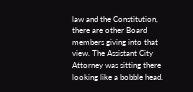law and the Constitution, there are other Board members giving into that view. The Assistant City Attorney was sitting there looking like a bobble head.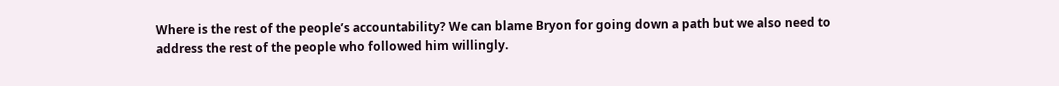Where is the rest of the people’s accountability? We can blame Bryon for going down a path but we also need to address the rest of the people who followed him willingly.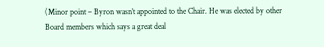(Minor point – Byron wasn’t appointed to the Chair. He was elected by other Board members which says a great deal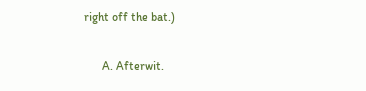right off the bat.)

      A. Afterwit.